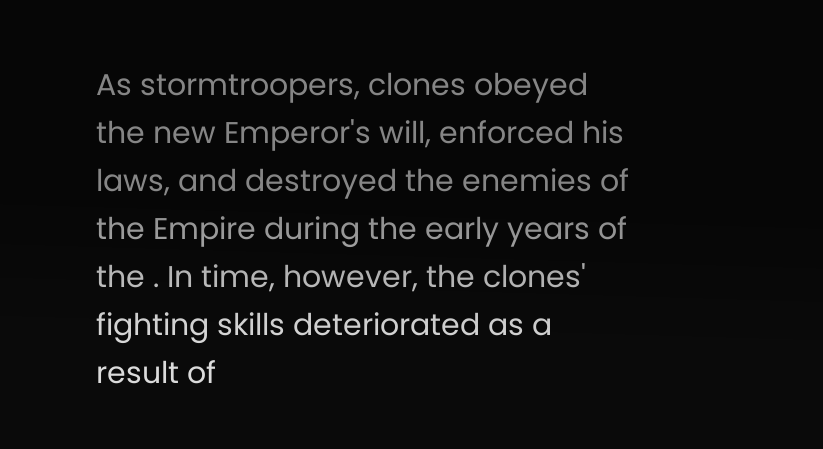As stormtroopers, clones obeyed the new Emperor's will, enforced his laws, and destroyed the enemies of the Empire during the early years of the . In time, however, the clones' fighting skills deteriorated as a result of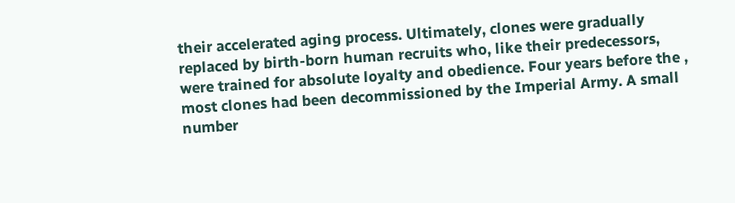their accelerated aging process. Ultimately, clones were gradually replaced by birth-born human recruits who, like their predecessors, were trained for absolute loyalty and obedience. Four years before the , most clones had been decommissioned by the Imperial Army. A small number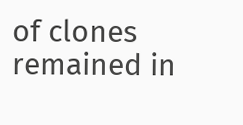of clones remained in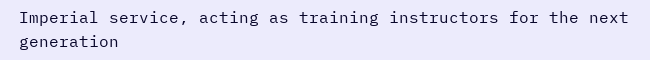Imperial service, acting as training instructors for the next generation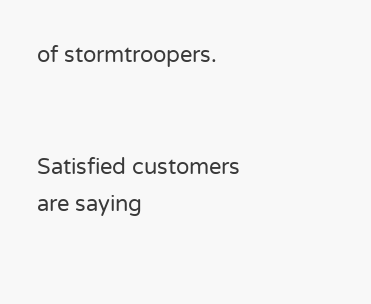of stormtroopers.


Satisfied customers are saying